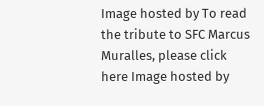Image hosted by To read the tribute to SFC Marcus Muralles, please click here Image hosted by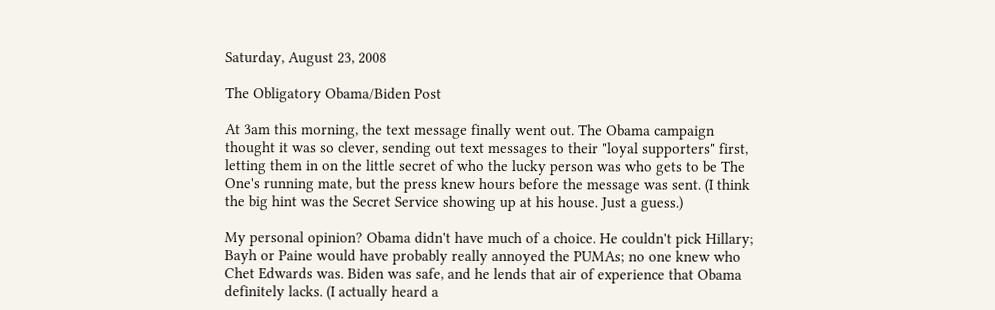Saturday, August 23, 2008

The Obligatory Obama/Biden Post

At 3am this morning, the text message finally went out. The Obama campaign thought it was so clever, sending out text messages to their "loyal supporters" first, letting them in on the little secret of who the lucky person was who gets to be The One's running mate, but the press knew hours before the message was sent. (I think the big hint was the Secret Service showing up at his house. Just a guess.)

My personal opinion? Obama didn't have much of a choice. He couldn't pick Hillary; Bayh or Paine would have probably really annoyed the PUMAs; no one knew who Chet Edwards was. Biden was safe, and he lends that air of experience that Obama definitely lacks. (I actually heard a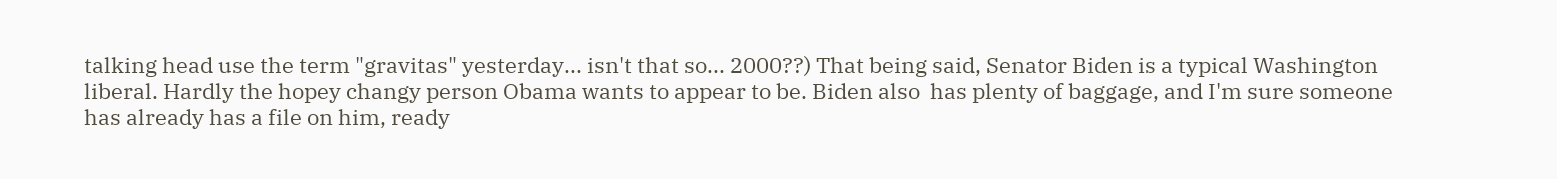talking head use the term "gravitas" yesterday... isn't that so... 2000??) That being said, Senator Biden is a typical Washington liberal. Hardly the hopey changy person Obama wants to appear to be. Biden also  has plenty of baggage, and I'm sure someone has already has a file on him, ready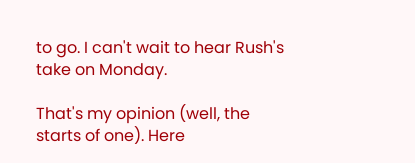to go. I can't wait to hear Rush's take on Monday.

That's my opinion (well, the starts of one). Here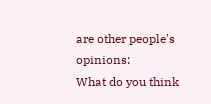are other people's opinions:
What do you think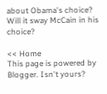about Obama's choice? Will it sway McCain in his choice?

<< Home
This page is powered by Blogger. Isn't yours?